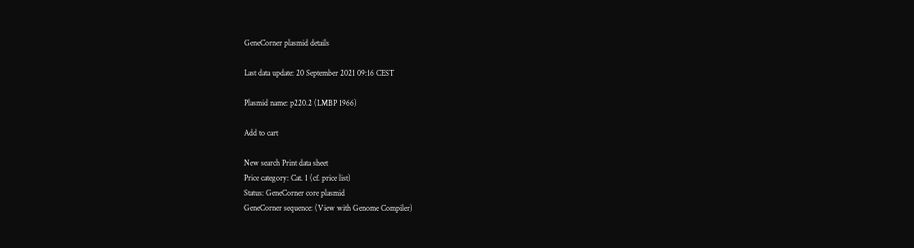GeneCorner plasmid details

Last data update: 20 September 2021 09:16 CEST

Plasmid name: p220.2 (LMBP 1966)

Add to cart

New search Print data sheet
Price category: Cat. 1 (cf. price list)
Status: GeneCorner core plasmid
GeneCorner sequence: (View with Genome Compiler)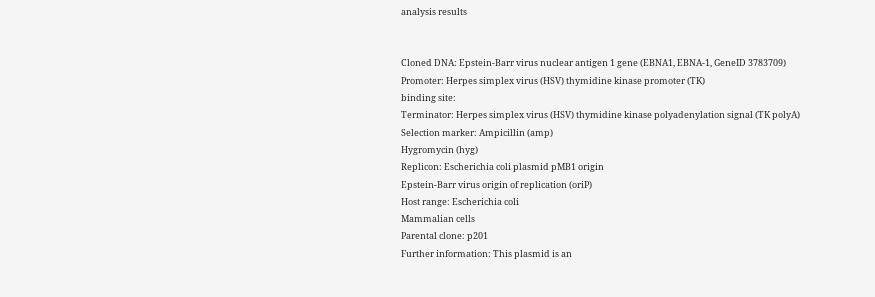analysis results


Cloned DNA: Epstein-Barr virus nuclear antigen 1 gene (EBNA1, EBNA-1, GeneID 3783709)
Promoter: Herpes simplex virus (HSV) thymidine kinase promoter (TK)
binding site:
Terminator: Herpes simplex virus (HSV) thymidine kinase polyadenylation signal (TK polyA)
Selection marker: Ampicillin (amp)
Hygromycin (hyg)
Replicon: Escherichia coli plasmid pMB1 origin
Epstein-Barr virus origin of replication (oriP)
Host range: Escherichia coli
Mammalian cells
Parental clone: p201
Further information: This plasmid is an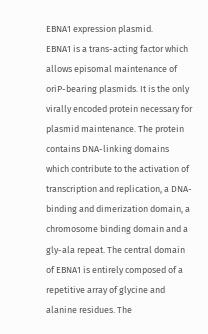EBNA1 expression plasmid.
EBNA1 is a trans-acting factor which allows episomal maintenance of oriP-bearing plasmids. It is the only virally encoded protein necessary for plasmid maintenance. The protein contains DNA-linking domains which contribute to the activation of transcription and replication, a DNA-binding and dimerization domain, a chromosome binding domain and a gly-ala repeat. The central domain of EBNA1 is entirely composed of a repetitive array of glycine and alanine residues. The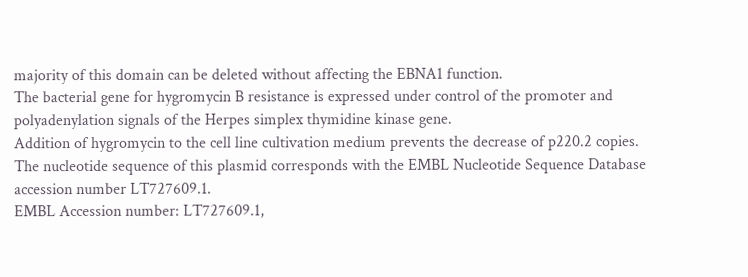majority of this domain can be deleted without affecting the EBNA1 function.
The bacterial gene for hygromycin B resistance is expressed under control of the promoter and polyadenylation signals of the Herpes simplex thymidine kinase gene.
Addition of hygromycin to the cell line cultivation medium prevents the decrease of p220.2 copies.
The nucleotide sequence of this plasmid corresponds with the EMBL Nucleotide Sequence Database accession number LT727609.1.
EMBL Accession number: LT727609.1,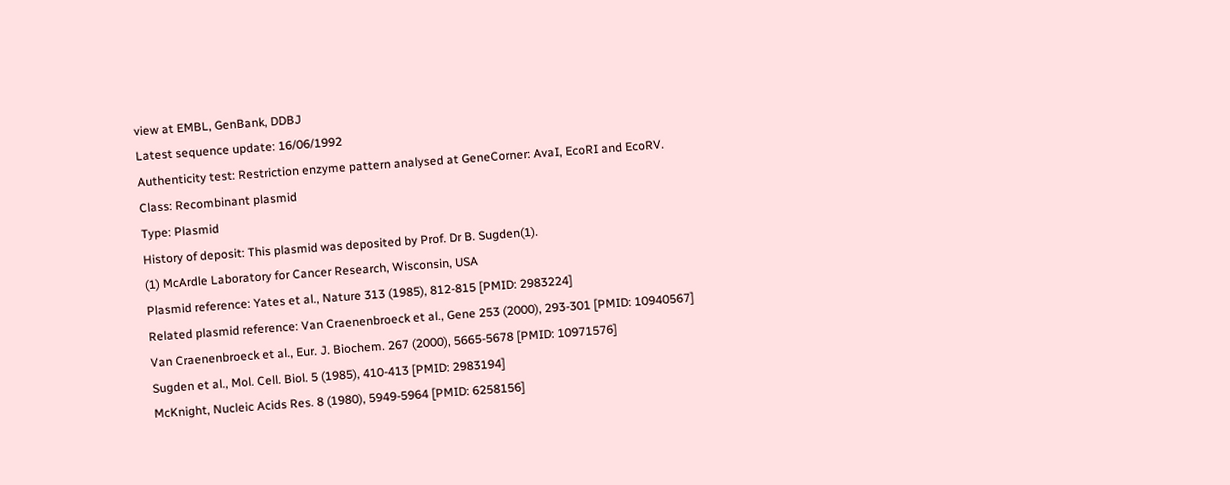view at EMBL, GenBank, DDBJ
Latest sequence update: 16/06/1992
Authenticity test: Restriction enzyme pattern analysed at GeneCorner: AvaI, EcoRI and EcoRV.
Class: Recombinant plasmid
Type: Plasmid
History of deposit: This plasmid was deposited by Prof. Dr B. Sugden(1).
(1) McArdle Laboratory for Cancer Research, Wisconsin, USA
Plasmid reference: Yates et al., Nature 313 (1985), 812-815 [PMID: 2983224]
Related plasmid reference: Van Craenenbroeck et al., Gene 253 (2000), 293-301 [PMID: 10940567]
Van Craenenbroeck et al., Eur. J. Biochem. 267 (2000), 5665-5678 [PMID: 10971576]
Sugden et al., Mol. Cell. Biol. 5 (1985), 410-413 [PMID: 2983194]
McKnight, Nucleic Acids Res. 8 (1980), 5949-5964 [PMID: 6258156]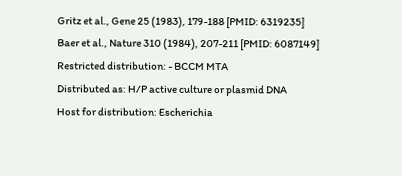Gritz et al., Gene 25 (1983), 179-188 [PMID: 6319235]
Baer et al., Nature 310 (1984), 207-211 [PMID: 6087149]
Restricted distribution: - BCCM MTA
Distributed as: H/P active culture or plasmid DNA
Host for distribution: Escherichia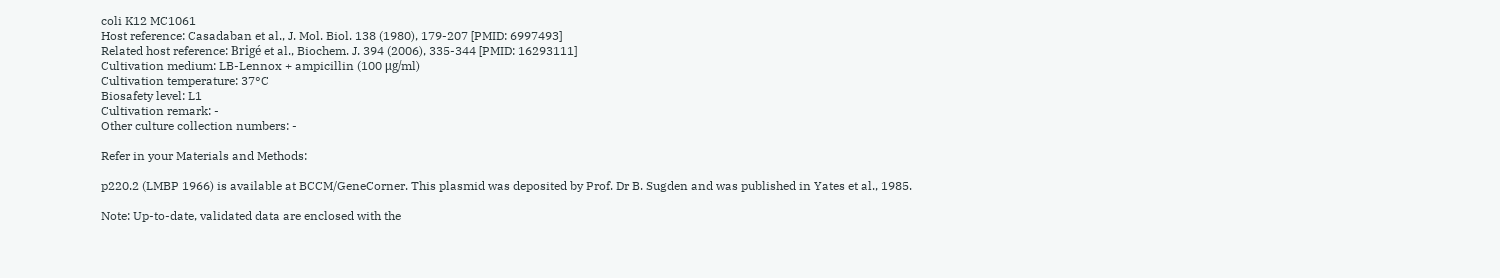coli K12 MC1061
Host reference: Casadaban et al., J. Mol. Biol. 138 (1980), 179-207 [PMID: 6997493]
Related host reference: Brigé et al., Biochem. J. 394 (2006), 335-344 [PMID: 16293111]
Cultivation medium: LB-Lennox + ampicillin (100 μg/ml)
Cultivation temperature: 37°C
Biosafety level: L1
Cultivation remark: -
Other culture collection numbers: -

Refer in your Materials and Methods:

p220.2 (LMBP 1966) is available at BCCM/GeneCorner. This plasmid was deposited by Prof. Dr B. Sugden and was published in Yates et al., 1985.

Note: Up-to-date, validated data are enclosed with the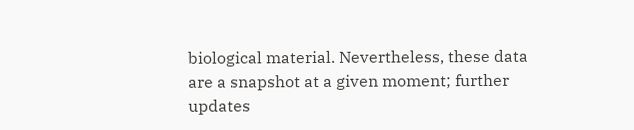biological material. Nevertheless, these data are a snapshot at a given moment; further updates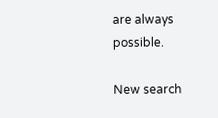are always possible.

New search